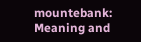mountebank: Meaning and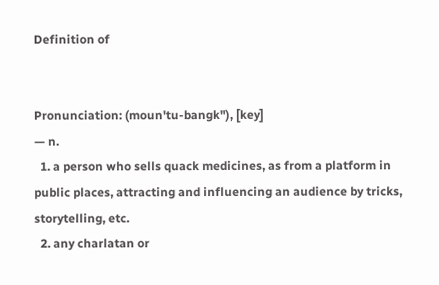Definition of


Pronunciation: (moun'tu-bangk"), [key]
— n.
  1. a person who sells quack medicines, as from a platform in public places, attracting and influencing an audience by tricks, storytelling, etc.
  2. any charlatan or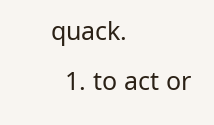quack.
  1. to act or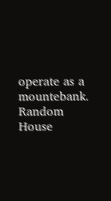operate as a mountebank.
Random House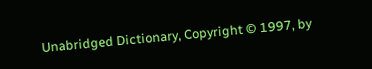Unabridged Dictionary, Copyright © 1997, by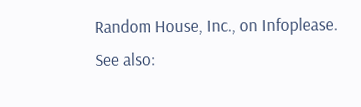Random House, Inc., on Infoplease.
See also: